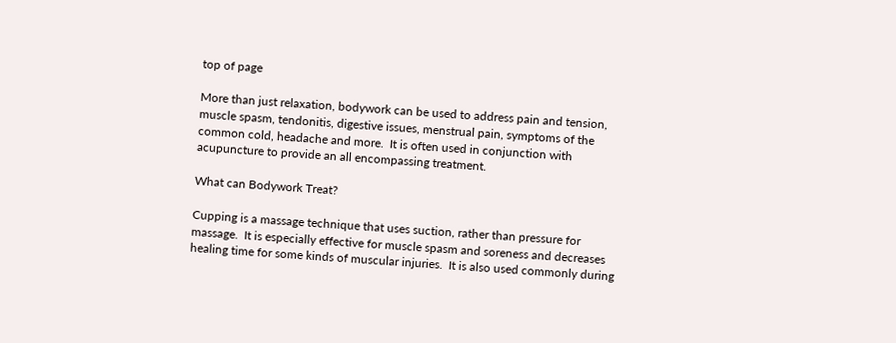top of page

More than just relaxation, bodywork can be used to address pain and tension, muscle spasm, tendonitis, digestive issues, menstrual pain, symptoms of the common cold, headache and more.  It is often used in conjunction with acupuncture to provide an all encompassing treatment.

What can Bodywork Treat?

Cupping is a massage technique that uses suction, rather than pressure for massage.  It is especially effective for muscle spasm and soreness and decreases healing time for some kinds of muscular injuries.  It is also used commonly during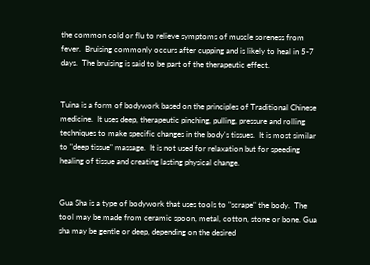the common cold or flu to relieve symptoms of muscle soreness from fever.  Bruising commonly occurs after cupping and is likely to heal in 5-7 days.  The bruising is said to be part of the therapeutic effect.


Tuina is a form of bodywork based on the principles of Traditional Chinese medicine.  It uses deep, therapeutic pinching, pulling, pressure and rolling techniques to make specific changes in the body's tissues.  It is most similar to "deep tissue" massage.  It is not used for relaxation but for speeding healing of tissue and creating lasting physical change.


Gua Sha is a type of bodywork that uses tools to "scrape" the body.  The tool may be made from ceramic spoon, metal, cotton, stone or bone. Gua sha may be gentle or deep, depending on the desired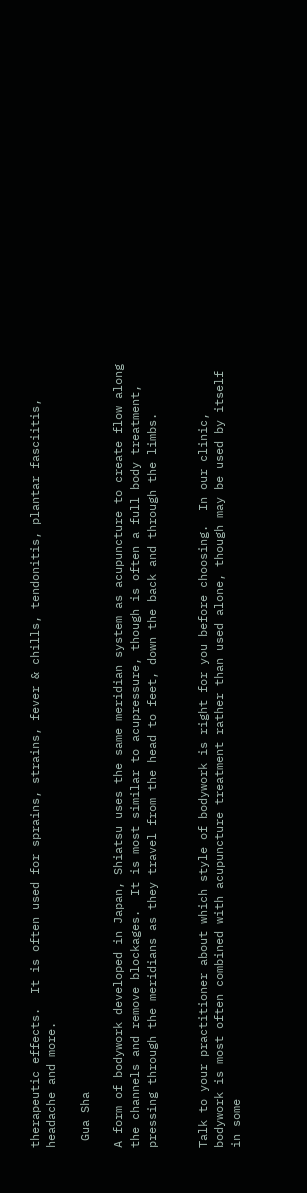therapeutic effects.  It is often used for sprains, strains, fever & chills, tendonitis, plantar fasciitis, headache and more.

 Gua Sha

A form of bodywork developed in Japan, Shiatsu uses the same meridian system as acupuncture to create flow along the channels and remove blockages.  It is most similar to acupressure, though is often a full body treatment, pressing through the meridians as they travel from the head to feet, down the back and through the limbs.


Talk to your practitioner about which style of bodywork is right for you before choosing.  In our clinic, bodywork is most often combined with acupuncture treatment rather than used alone, though may be used by itself in some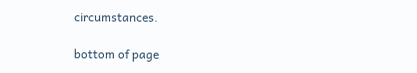circumstances.

bottom of page